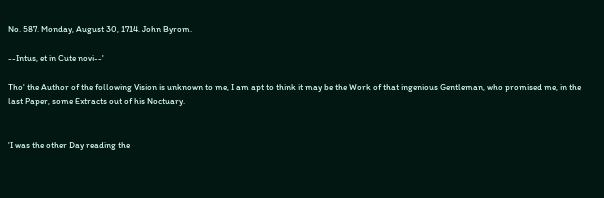No. 587. Monday, August 30, 1714. John Byrom.

--Intus, et in Cute novi--'

Tho' the Author of the following Vision is unknown to me, I am apt to think it may be the Work of that ingenious Gentleman, who promised me, in the last Paper, some Extracts out of his Noctuary.


'I was the other Day reading the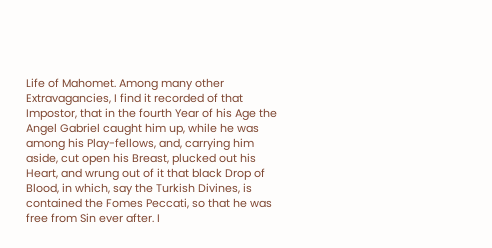Life of Mahomet. Among many other Extravagancies, I find it recorded of that Impostor, that in the fourth Year of his Age the Angel Gabriel caught him up, while he was among his Play-fellows, and, carrying him aside, cut open his Breast, plucked out his Heart, and wrung out of it that black Drop of Blood, in which, say the Turkish Divines, is contained the Fomes Peccati, so that he was free from Sin ever after. I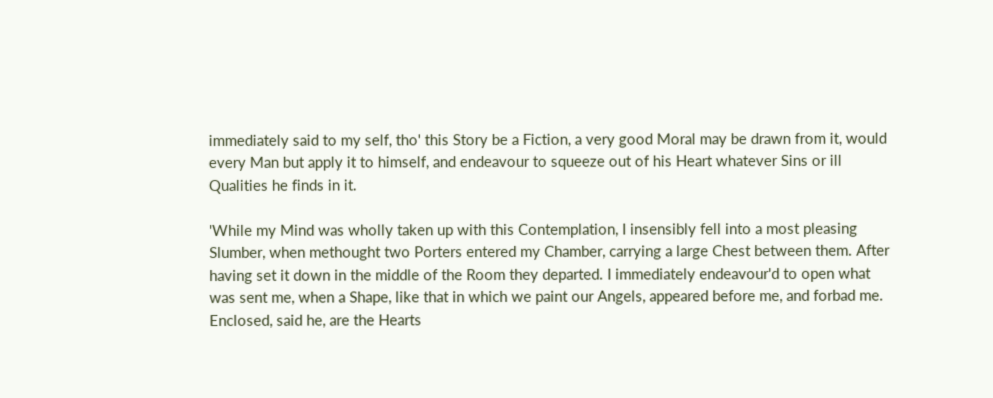immediately said to my self, tho' this Story be a Fiction, a very good Moral may be drawn from it, would every Man but apply it to himself, and endeavour to squeeze out of his Heart whatever Sins or ill Qualities he finds in it.

'While my Mind was wholly taken up with this Contemplation, I insensibly fell into a most pleasing Slumber, when methought two Porters entered my Chamber, carrying a large Chest between them. After having set it down in the middle of the Room they departed. I immediately endeavour'd to open what was sent me, when a Shape, like that in which we paint our Angels, appeared before me, and forbad me. Enclosed, said he, are the Hearts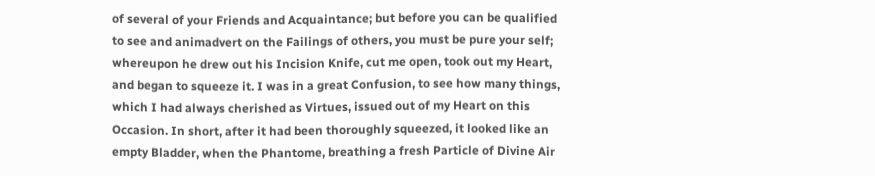of several of your Friends and Acquaintance; but before you can be qualified to see and animadvert on the Failings of others, you must be pure your self; whereupon he drew out his Incision Knife, cut me open, took out my Heart, and began to squeeze it. I was in a great Confusion, to see how many things, which I had always cherished as Virtues, issued out of my Heart on this Occasion. In short, after it had been thoroughly squeezed, it looked like an empty Bladder, when the Phantome, breathing a fresh Particle of Divine Air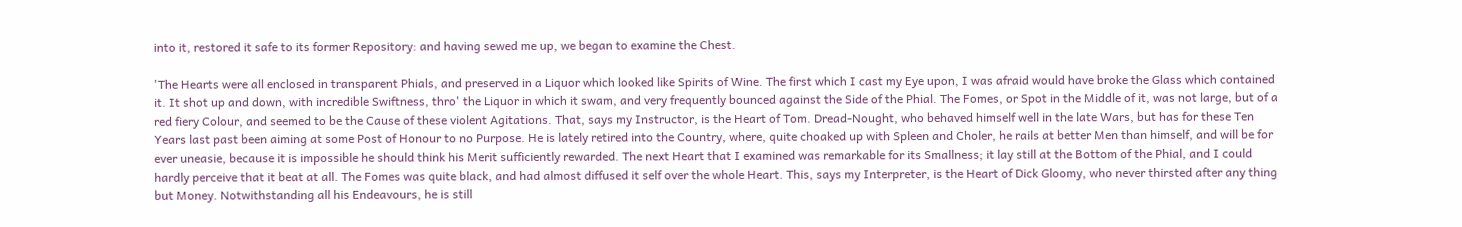into it, restored it safe to its former Repository: and having sewed me up, we began to examine the Chest.

'The Hearts were all enclosed in transparent Phials, and preserved in a Liquor which looked like Spirits of Wine. The first which I cast my Eye upon, I was afraid would have broke the Glass which contained it. It shot up and down, with incredible Swiftness, thro' the Liquor in which it swam, and very frequently bounced against the Side of the Phial. The Fomes, or Spot in the Middle of it, was not large, but of a red fiery Colour, and seemed to be the Cause of these violent Agitations. That, says my Instructor, is the Heart of Tom. Dread-Nought, who behaved himself well in the late Wars, but has for these Ten Years last past been aiming at some Post of Honour to no Purpose. He is lately retired into the Country, where, quite choaked up with Spleen and Choler, he rails at better Men than himself, and will be for ever uneasie, because it is impossible he should think his Merit sufficiently rewarded. The next Heart that I examined was remarkable for its Smallness; it lay still at the Bottom of the Phial, and I could hardly perceive that it beat at all. The Fomes was quite black, and had almost diffused it self over the whole Heart. This, says my Interpreter, is the Heart of Dick Gloomy, who never thirsted after any thing but Money. Notwithstanding all his Endeavours, he is still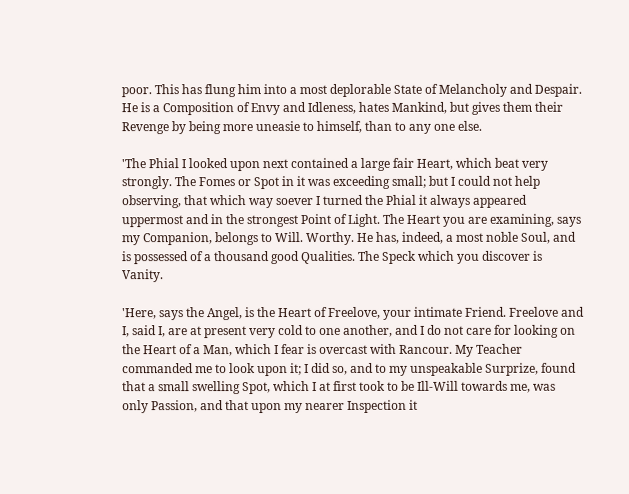poor. This has flung him into a most deplorable State of Melancholy and Despair. He is a Composition of Envy and Idleness, hates Mankind, but gives them their Revenge by being more uneasie to himself, than to any one else.

'The Phial I looked upon next contained a large fair Heart, which beat very strongly. The Fomes or Spot in it was exceeding small; but I could not help observing, that which way soever I turned the Phial it always appeared uppermost and in the strongest Point of Light. The Heart you are examining, says my Companion, belongs to Will. Worthy. He has, indeed, a most noble Soul, and is possessed of a thousand good Qualities. The Speck which you discover is Vanity.

'Here, says the Angel, is the Heart of Freelove, your intimate Friend. Freelove and I, said I, are at present very cold to one another, and I do not care for looking on the Heart of a Man, which I fear is overcast with Rancour. My Teacher commanded me to look upon it; I did so, and to my unspeakable Surprize, found that a small swelling Spot, which I at first took to be Ill-Will towards me, was only Passion, and that upon my nearer Inspection it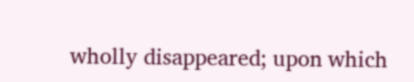wholly disappeared; upon which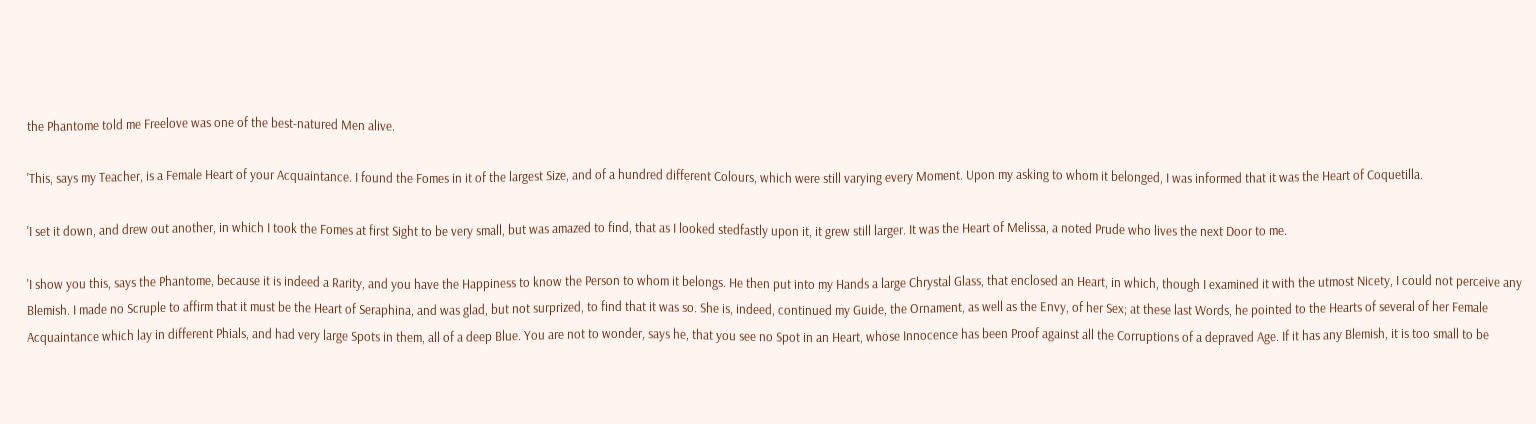the Phantome told me Freelove was one of the best-natured Men alive.

'This, says my Teacher, is a Female Heart of your Acquaintance. I found the Fomes in it of the largest Size, and of a hundred different Colours, which were still varying every Moment. Upon my asking to whom it belonged, I was informed that it was the Heart of Coquetilla.

'I set it down, and drew out another, in which I took the Fomes at first Sight to be very small, but was amazed to find, that as I looked stedfastly upon it, it grew still larger. It was the Heart of Melissa, a noted Prude who lives the next Door to me.

'I show you this, says the Phantome, because it is indeed a Rarity, and you have the Happiness to know the Person to whom it belongs. He then put into my Hands a large Chrystal Glass, that enclosed an Heart, in which, though I examined it with the utmost Nicety, I could not perceive any Blemish. I made no Scruple to affirm that it must be the Heart of Seraphina, and was glad, but not surprized, to find that it was so. She is, indeed, continued my Guide, the Ornament, as well as the Envy, of her Sex; at these last Words, he pointed to the Hearts of several of her Female Acquaintance which lay in different Phials, and had very large Spots in them, all of a deep Blue. You are not to wonder, says he, that you see no Spot in an Heart, whose Innocence has been Proof against all the Corruptions of a depraved Age. If it has any Blemish, it is too small to be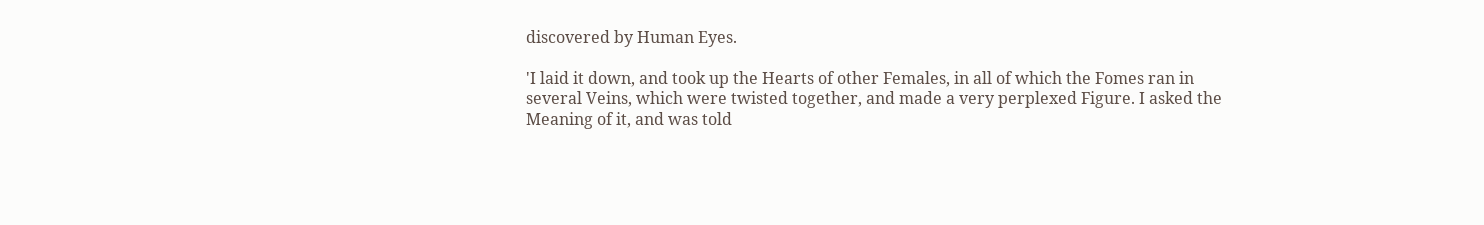discovered by Human Eyes.

'I laid it down, and took up the Hearts of other Females, in all of which the Fomes ran in several Veins, which were twisted together, and made a very perplexed Figure. I asked the Meaning of it, and was told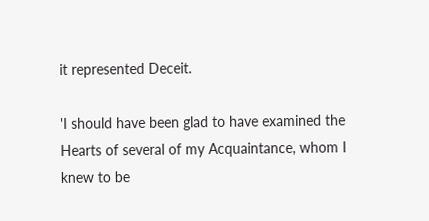it represented Deceit.

'I should have been glad to have examined the Hearts of several of my Acquaintance, whom I knew to be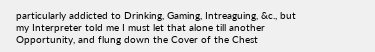particularly addicted to Drinking, Gaming, Intreaguing, &c., but my Interpreter told me I must let that alone till another Opportunity, and flung down the Cover of the Chest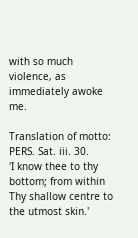with so much violence, as immediately awoke me.

Translation of motto:
PERS. Sat. iii. 30.
'I know thee to thy bottom; from within
Thy shallow centre to the utmost skin.'